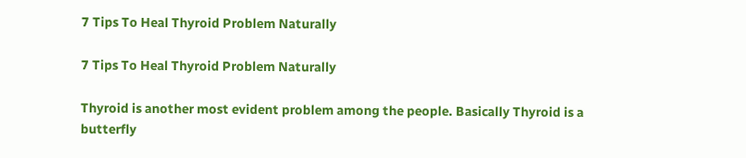7 Tips To Heal Thyroid Problem Naturally

7 Tips To Heal Thyroid Problem Naturally

Thyroid is another most evident problem among the people. Basically Thyroid is a butterfly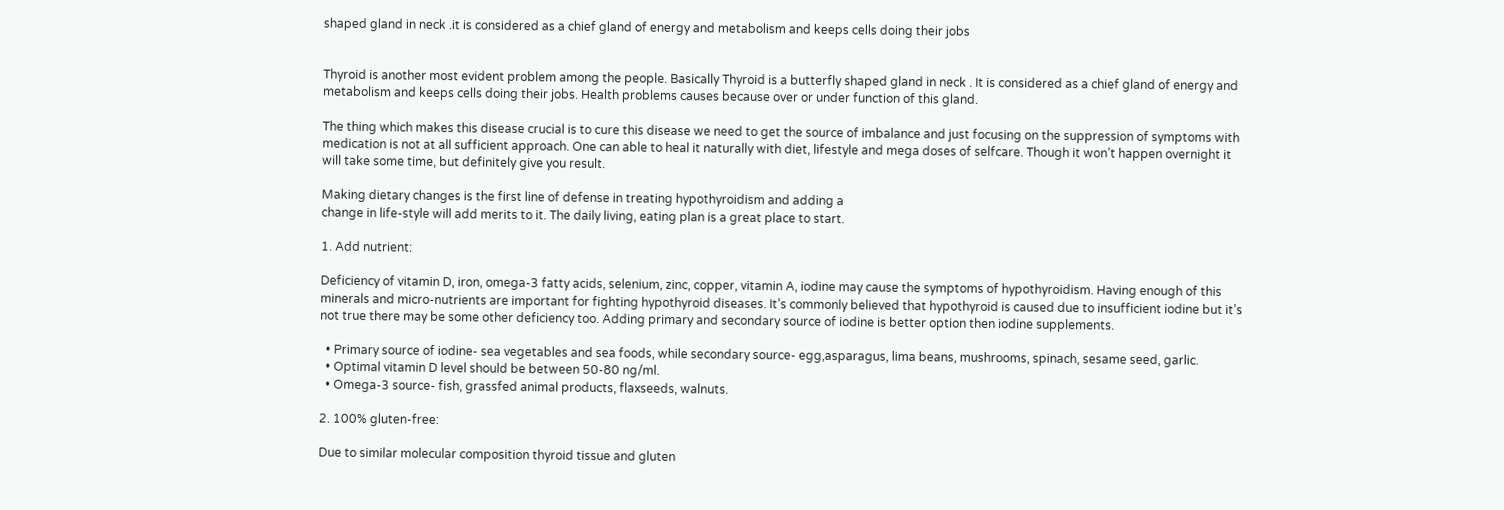shaped gland in neck .it is considered as a chief gland of energy and metabolism and keeps cells doing their jobs


Thyroid is another most evident problem among the people. Basically Thyroid is a butterfly shaped gland in neck . It is considered as a chief gland of energy and metabolism and keeps cells doing their jobs. Health problems causes because over or under function of this gland.

The thing which makes this disease crucial is to cure this disease we need to get the source of imbalance and just focusing on the suppression of symptoms with medication is not at all sufficient approach. One can able to heal it naturally with diet, lifestyle and mega doses of selfcare. Though it won’t happen overnight it will take some time, but definitely give you result.

Making dietary changes is the first line of defense in treating hypothyroidism and adding a
change in life-style will add merits to it. The daily living, eating plan is a great place to start.

1. Add nutrient:

Deficiency of vitamin D, iron, omega-3 fatty acids, selenium, zinc, copper, vitamin A, iodine may cause the symptoms of hypothyroidism. Having enough of this minerals and micro-nutrients are important for fighting hypothyroid diseases. It’s commonly believed that hypothyroid is caused due to insufficient iodine but it’s not true there may be some other deficiency too. Adding primary and secondary source of iodine is better option then iodine supplements.

  • Primary source of iodine- sea vegetables and sea foods, while secondary source- egg,asparagus, lima beans, mushrooms, spinach, sesame seed, garlic.
  • Optimal vitamin D level should be between 50-80 ng/ml.
  • Omega-3 source- fish, grassfed animal products, flaxseeds, walnuts.

2. 100% gluten-free:

Due to similar molecular composition thyroid tissue and gluten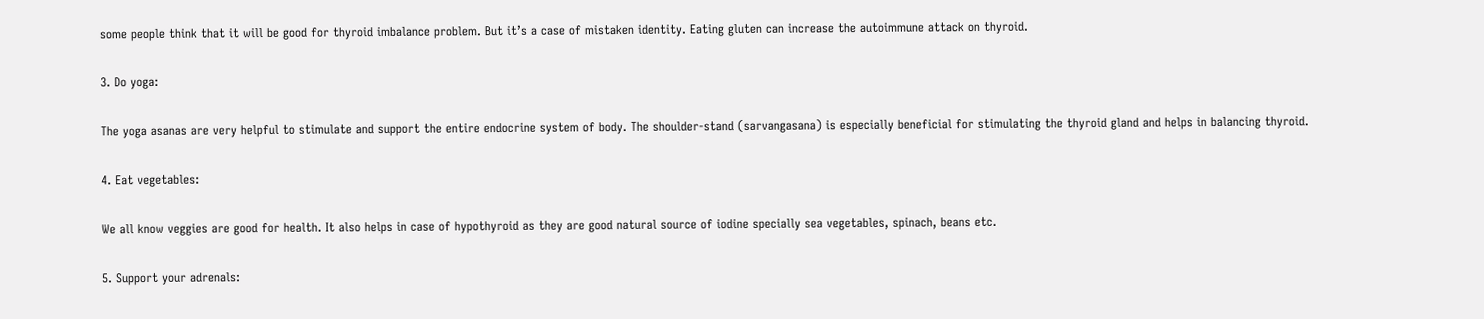some people think that it will be good for thyroid imbalance problem. But it’s a case of mistaken identity. Eating gluten can increase the autoimmune attack on thyroid.

3. Do yoga:

The yoga asanas are very helpful to stimulate and support the entire endocrine system of body. The shoulder-stand (sarvangasana) is especially beneficial for stimulating the thyroid gland and helps in balancing thyroid.

4. Eat vegetables:

We all know veggies are good for health. It also helps in case of hypothyroid as they are good natural source of iodine specially sea vegetables, spinach, beans etc.

5. Support your adrenals: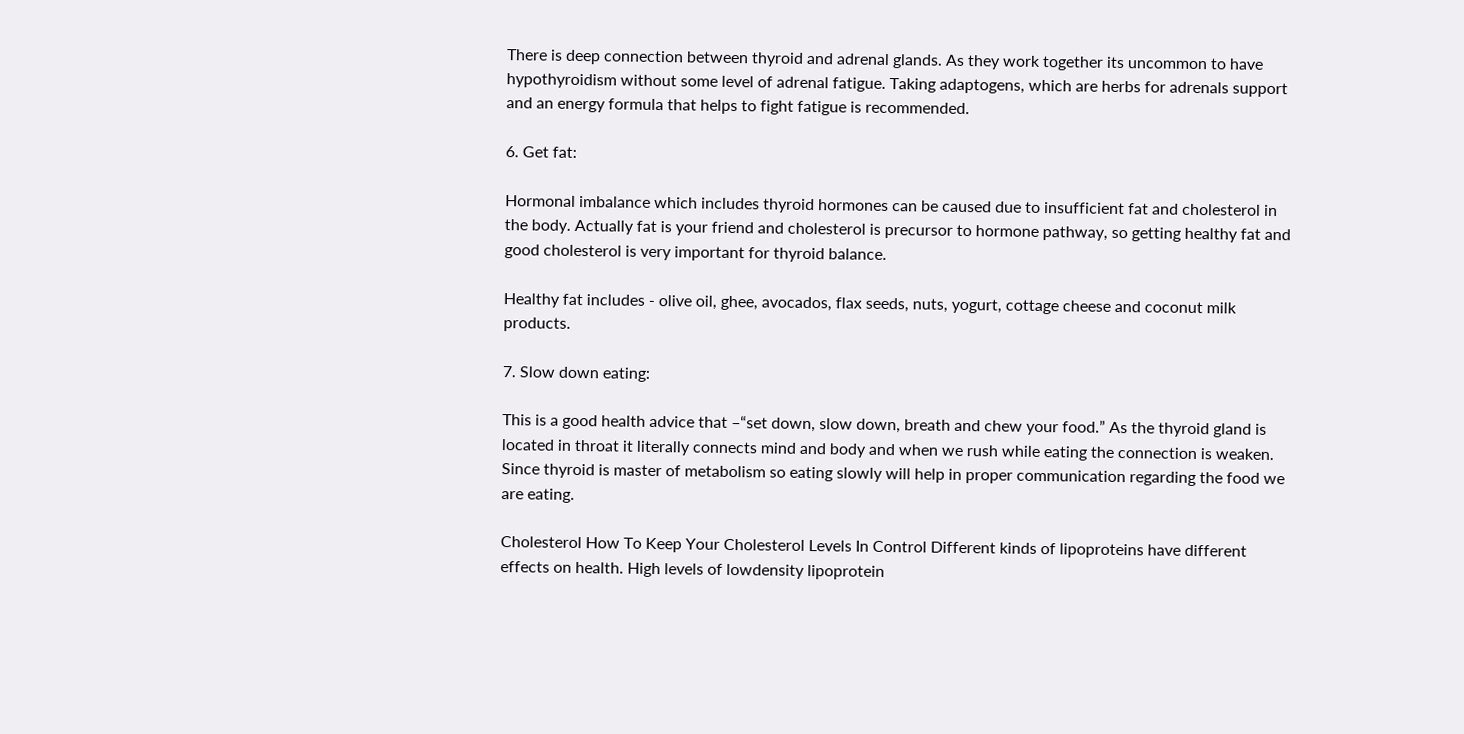There is deep connection between thyroid and adrenal glands. As they work together its uncommon to have hypothyroidism without some level of adrenal fatigue. Taking adaptogens, which are herbs for adrenals support and an energy formula that helps to fight fatigue is recommended.

6. Get fat:

Hormonal imbalance which includes thyroid hormones can be caused due to insufficient fat and cholesterol in the body. Actually fat is your friend and cholesterol is precursor to hormone pathway, so getting healthy fat and good cholesterol is very important for thyroid balance.

Healthy fat includes - olive oil, ghee, avocados, flax seeds, nuts, yogurt, cottage cheese and coconut milk products.

7. Slow down eating:

This is a good health advice that –“set down, slow down, breath and chew your food.” As the thyroid gland is located in throat it literally connects mind and body and when we rush while eating the connection is weaken. Since thyroid is master of metabolism so eating slowly will help in proper communication regarding the food we are eating.

Cholesterol How To Keep Your Cholesterol Levels In Control Different kinds of lipoproteins have different effects on health. High levels of lowdensity lipoprotein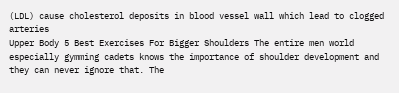(LDL) cause cholesterol deposits in blood vessel wall which lead to clogged arteries
Upper Body 5 Best Exercises For Bigger Shoulders The entire men world especially gymming cadets knows the importance of shoulder development and they can never ignore that. The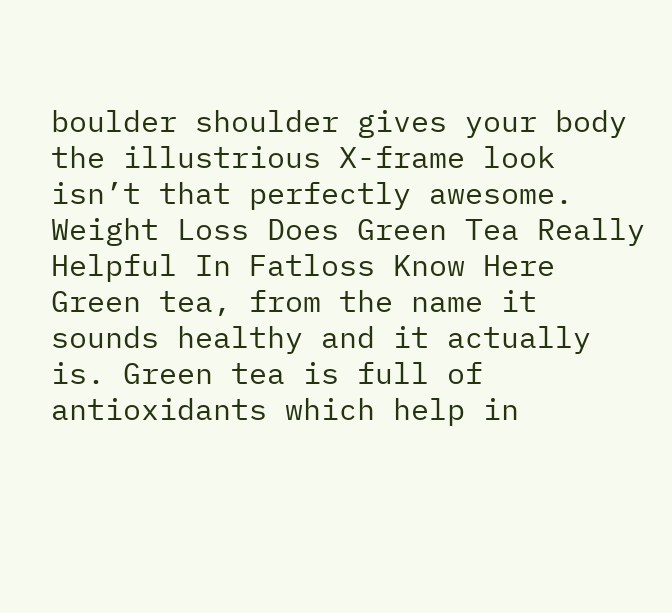boulder shoulder gives your body the illustrious X-frame look isn’t that perfectly awesome.
Weight Loss Does Green Tea Really Helpful In Fatloss Know Here Green tea, from the name it sounds healthy and it actually is. Green tea is full of antioxidants which help in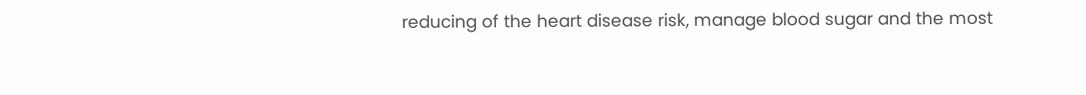reducing of the heart disease risk, manage blood sugar and the most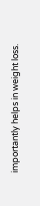importantly helps in weight loss.